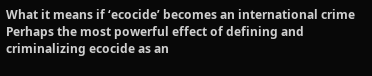What it means if ‘ecocide’ becomes an international crime
Perhaps the most powerful effect of defining and criminalizing ecocide as an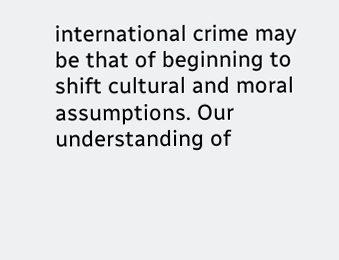international crime may be that of beginning to shift cultural and moral assumptions. Our understanding of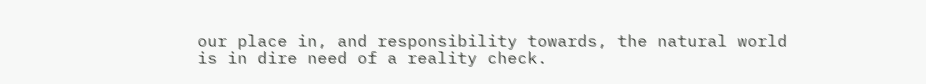our place in, and responsibility towards, the natural world is in dire need of a reality check.